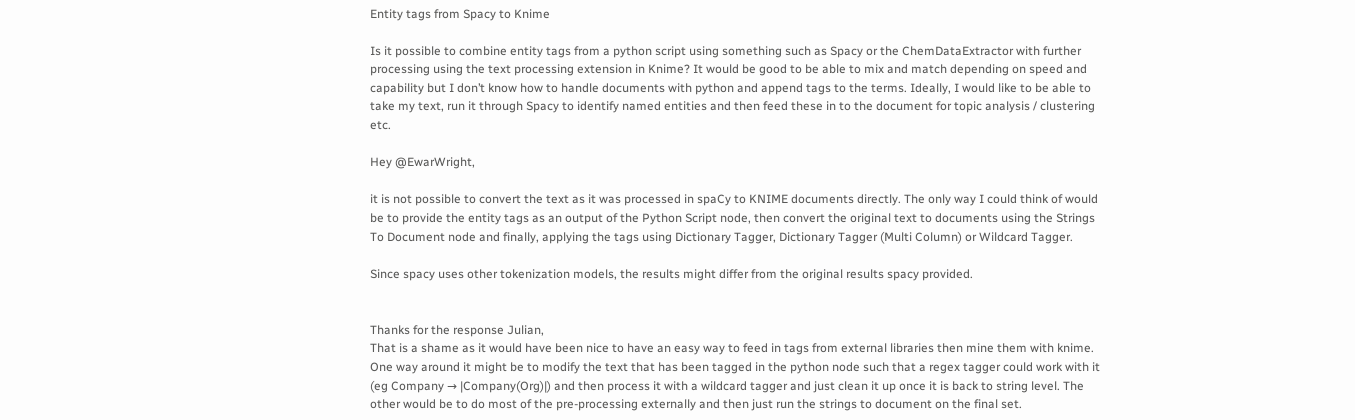Entity tags from Spacy to Knime

Is it possible to combine entity tags from a python script using something such as Spacy or the ChemDataExtractor with further processing using the text processing extension in Knime? It would be good to be able to mix and match depending on speed and capability but I don’t know how to handle documents with python and append tags to the terms. Ideally, I would like to be able to take my text, run it through Spacy to identify named entities and then feed these in to the document for topic analysis / clustering etc.

Hey @EwarWright,

it is not possible to convert the text as it was processed in spaCy to KNIME documents directly. The only way I could think of would be to provide the entity tags as an output of the Python Script node, then convert the original text to documents using the Strings To Document node and finally, applying the tags using Dictionary Tagger, Dictionary Tagger (Multi Column) or Wildcard Tagger.

Since spacy uses other tokenization models, the results might differ from the original results spacy provided.


Thanks for the response Julian,
That is a shame as it would have been nice to have an easy way to feed in tags from external libraries then mine them with knime. One way around it might be to modify the text that has been tagged in the python node such that a regex tagger could work with it (eg Company → |Company(Org)|) and then process it with a wildcard tagger and just clean it up once it is back to string level. The other would be to do most of the pre-processing externally and then just run the strings to document on the final set.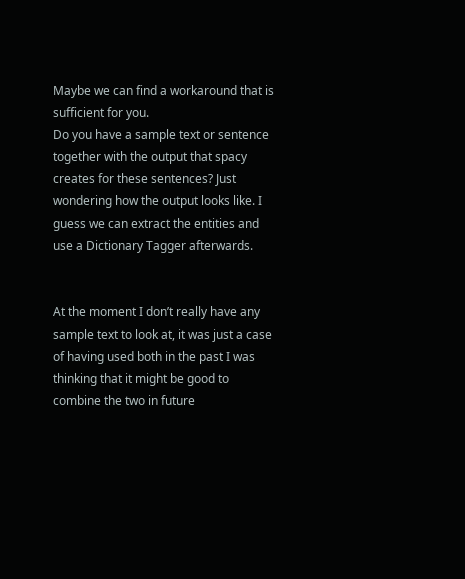Maybe we can find a workaround that is sufficient for you.
Do you have a sample text or sentence together with the output that spacy creates for these sentences? Just wondering how the output looks like. I guess we can extract the entities and use a Dictionary Tagger afterwards.


At the moment I don’t really have any sample text to look at, it was just a case of having used both in the past I was thinking that it might be good to combine the two in future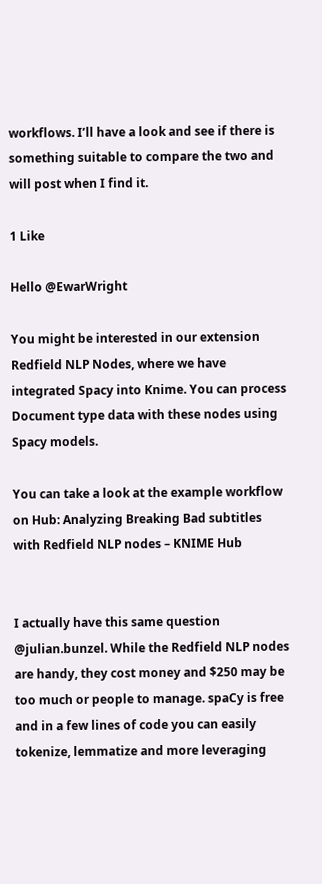workflows. I’ll have a look and see if there is something suitable to compare the two and will post when I find it.

1 Like

Hello @EwarWright

You might be interested in our extension Redfield NLP Nodes, where we have integrated Spacy into Knime. You can process Document type data with these nodes using Spacy models.

You can take a look at the example workflow on Hub: Analyzing Breaking Bad subtitles with Redfield NLP nodes – KNIME Hub


I actually have this same question @julian.bunzel. While the Redfield NLP nodes are handy, they cost money and $250 may be too much or people to manage. spaCy is free and in a few lines of code you can easily tokenize, lemmatize and more leveraging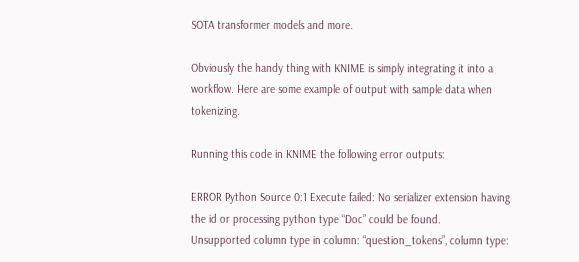SOTA transformer models and more.

Obviously the handy thing with KNIME is simply integrating it into a workflow. Here are some example of output with sample data when tokenizing.

Running this code in KNIME the following error outputs:

ERROR Python Source 0:1 Execute failed: No serializer extension having the id or processing python type “Doc” could be found.
Unsupported column type in column: “question_tokens”, column type: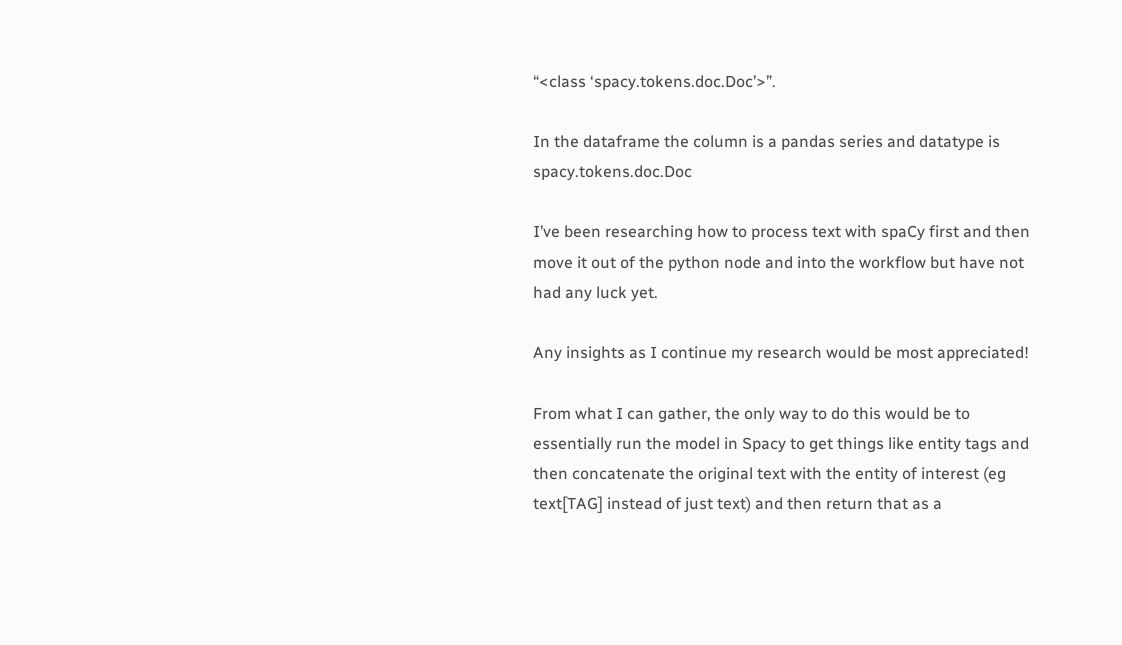“<class ‘spacy.tokens.doc.Doc’>”.

In the dataframe the column is a pandas series and datatype is spacy.tokens.doc.Doc

I’ve been researching how to process text with spaCy first and then move it out of the python node and into the workflow but have not had any luck yet.

Any insights as I continue my research would be most appreciated!

From what I can gather, the only way to do this would be to essentially run the model in Spacy to get things like entity tags and then concatenate the original text with the entity of interest (eg text[TAG] instead of just text) and then return that as a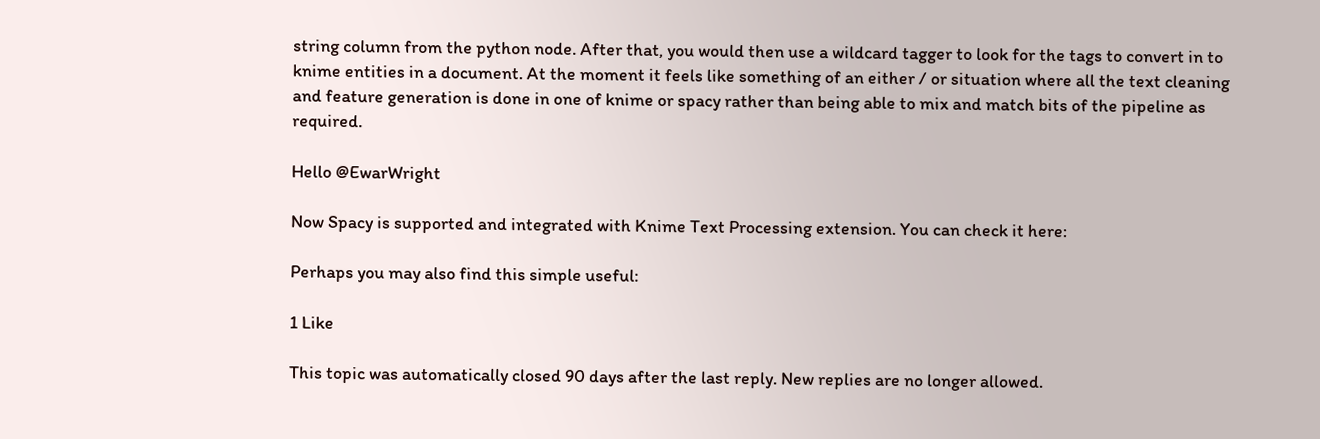string column from the python node. After that, you would then use a wildcard tagger to look for the tags to convert in to knime entities in a document. At the moment it feels like something of an either / or situation where all the text cleaning and feature generation is done in one of knime or spacy rather than being able to mix and match bits of the pipeline as required.

Hello @EwarWright

Now Spacy is supported and integrated with Knime Text Processing extension. You can check it here:

Perhaps you may also find this simple useful:

1 Like

This topic was automatically closed 90 days after the last reply. New replies are no longer allowed.